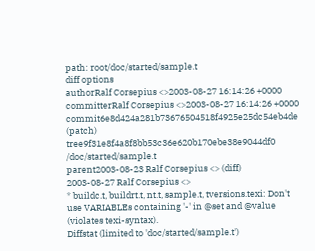path: root/doc/started/sample.t
diff options
authorRalf Corsepius <>2003-08-27 16:14:26 +0000
committerRalf Corsepius <>2003-08-27 16:14:26 +0000
commit6e8d424a281b73676504518f4925e25dc54eb4de (patch)
tree9f31e8f4a8f8bb53c36e620b170ebe38e9044df0 /doc/started/sample.t
parent2003-08-23 Ralf Corsepius <> (diff)
2003-08-27 Ralf Corsepius <>
* buildc.t, buildrt.t, nt.t, sample.t, tversions.texi: Don't use VARIABLEs containing '-' in @set and @value (violates texi-syntax).
Diffstat (limited to 'doc/started/sample.t')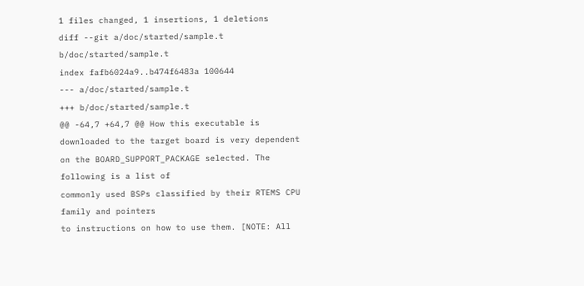1 files changed, 1 insertions, 1 deletions
diff --git a/doc/started/sample.t b/doc/started/sample.t
index fafb6024a9..b474f6483a 100644
--- a/doc/started/sample.t
+++ b/doc/started/sample.t
@@ -64,7 +64,7 @@ How this executable is downloaded to the target board is very dependent
on the BOARD_SUPPORT_PACKAGE selected. The following is a list of
commonly used BSPs classified by their RTEMS CPU family and pointers
to instructions on how to use them. [NOTE: All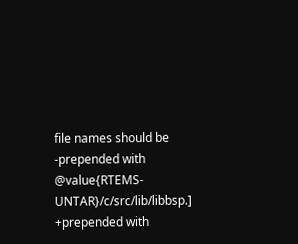file names should be
-prepended with @value{RTEMS-UNTAR}/c/src/lib/libbsp.]
+prepended with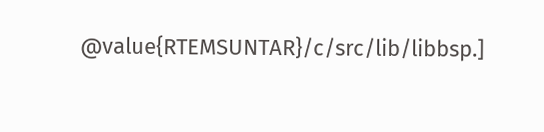@value{RTEMSUNTAR}/c/src/lib/libbsp.]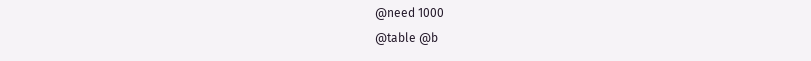@need 1000
@table @b